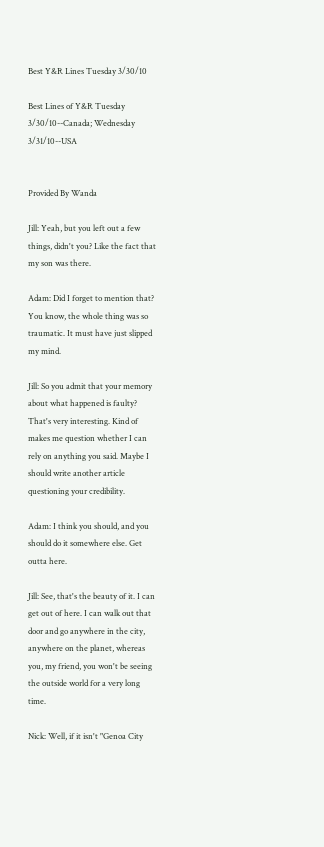Best Y&R Lines Tuesday 3/30/10

Best Lines of Y&R Tuesday 3/30/10--Canada; Wednesday 3/31/10--USA


Provided By Wanda

Jill: Yeah, but you left out a few things, didn't you? Like the fact that my son was there.

Adam: Did I forget to mention that? You know, the whole thing was so traumatic. It must have just slipped my mind.

Jill: So you admit that your memory about what happened is faulty? That's very interesting. Kind of makes me question whether I can rely on anything you said. Maybe I should write another article questioning your credibility.

Adam: I think you should, and you should do it somewhere else. Get outta here.

Jill: See, that's the beauty of it. I can get out of here. I can walk out that door and go anywhere in the city, anywhere on the planet, whereas you, my friend, you won't be seeing the outside world for a very long time.

Nick: Well, if it isn't "Genoa City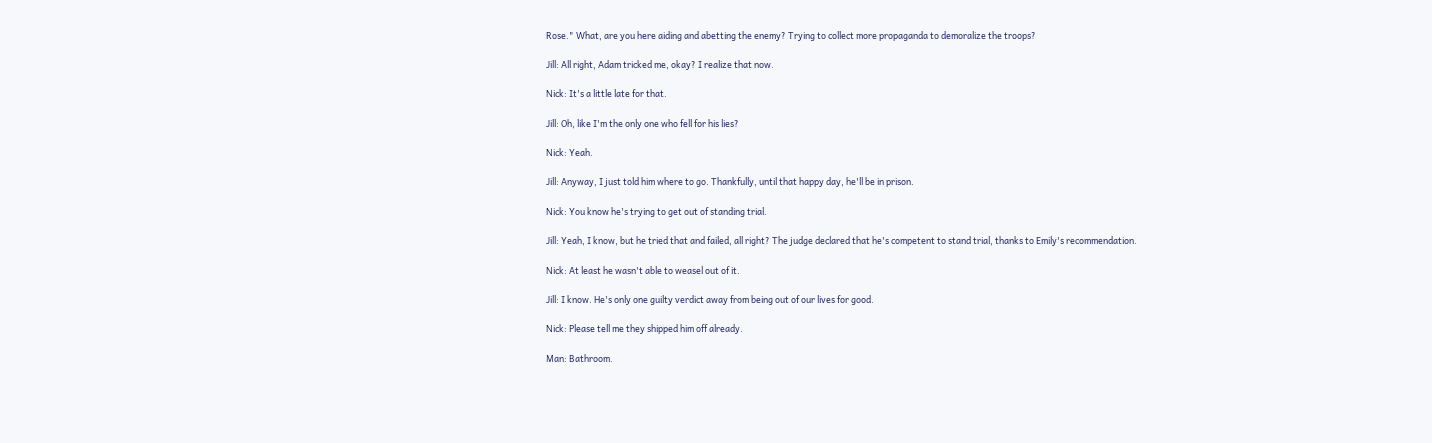Rose." What, are you here aiding and abetting the enemy? Trying to collect more propaganda to demoralize the troops?

Jill: All right, Adam tricked me, okay? I realize that now.

Nick: It's a little late for that.

Jill: Oh, like I'm the only one who fell for his lies?

Nick: Yeah.

Jill: Anyway, I just told him where to go. Thankfully, until that happy day, he'll be in prison.

Nick: You know he's trying to get out of standing trial.

Jill: Yeah, I know, but he tried that and failed, all right? The judge declared that he's competent to stand trial, thanks to Emily's recommendation.

Nick: At least he wasn't able to weasel out of it.

Jill: I know. He's only one guilty verdict away from being out of our lives for good.

Nick: Please tell me they shipped him off already.

Man: Bathroom.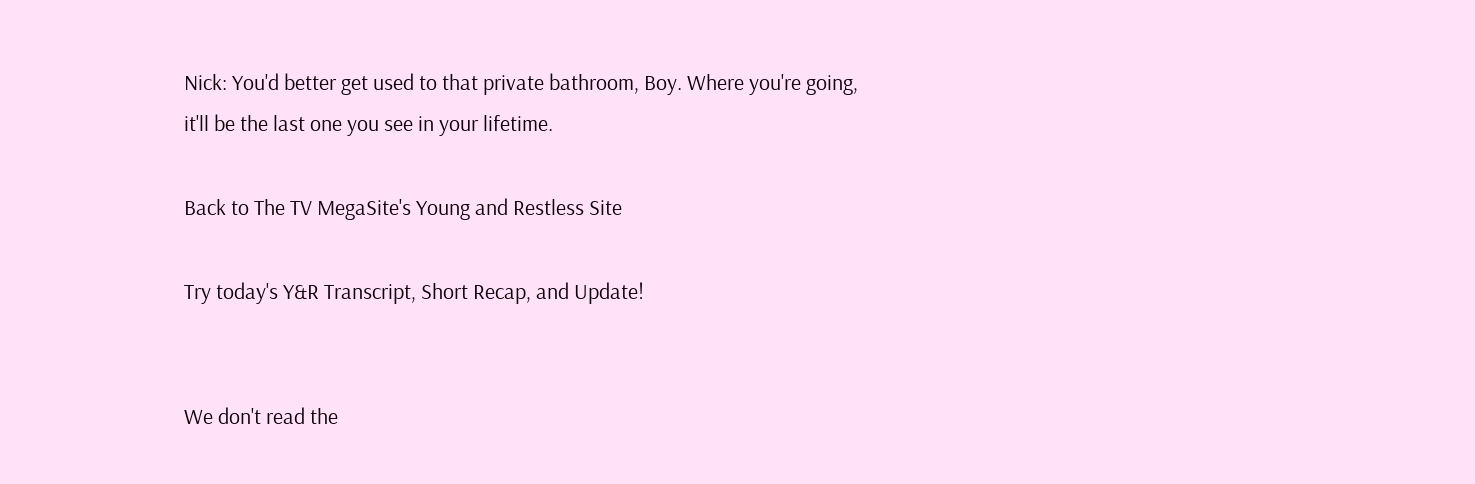Nick: You'd better get used to that private bathroom, Boy. Where you're going, it'll be the last one you see in your lifetime.

Back to The TV MegaSite's Young and Restless Site

Try today's Y&R Transcript, Short Recap, and Update!


We don't read the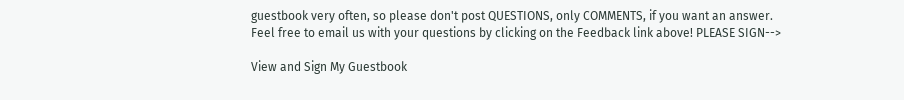guestbook very often, so please don't post QUESTIONS, only COMMENTS, if you want an answer. Feel free to email us with your questions by clicking on the Feedback link above! PLEASE SIGN-->

View and Sign My Guestbook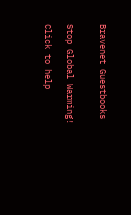Bravenet Guestbooks


Stop Global Warming!

Click to help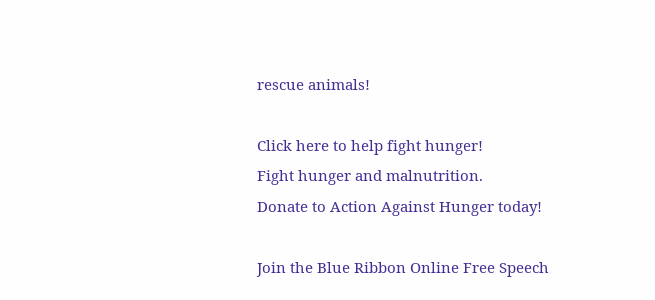rescue animals!

Click here to help fight hunger!
Fight hunger and malnutrition.
Donate to Action Against Hunger today!

Join the Blue Ribbon Online Free Speech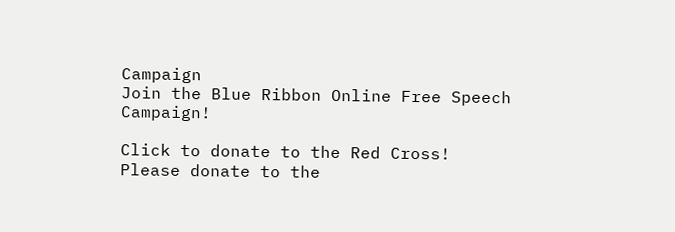Campaign
Join the Blue Ribbon Online Free Speech Campaign!

Click to donate to the Red Cross!
Please donate to the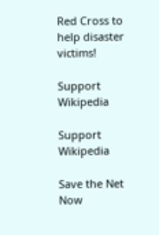Red Cross to help disaster victims!

Support Wikipedia

Support Wikipedia

Save the Net Now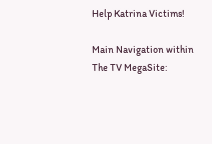Help Katrina Victims!

Main Navigation within The TV MegaSite: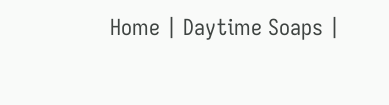Home | Daytime Soaps |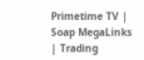Primetime TV | Soap MegaLinks | Trading